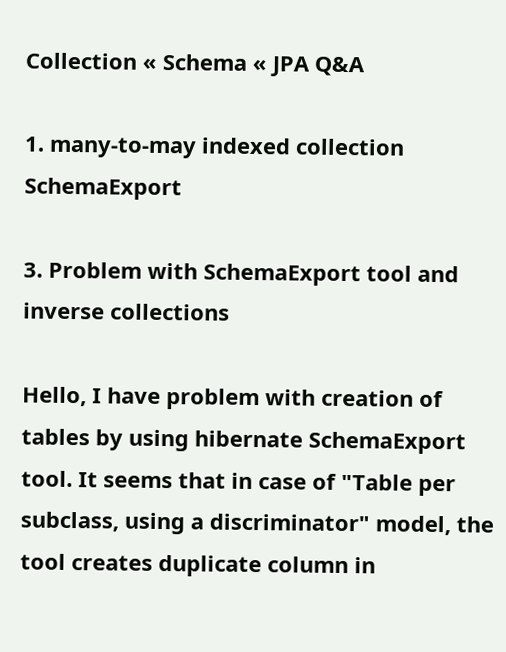Collection « Schema « JPA Q&A

1. many-to-may indexed collection SchemaExport

3. Problem with SchemaExport tool and inverse collections

Hello, I have problem with creation of tables by using hibernate SchemaExport tool. It seems that in case of "Table per subclass, using a discriminator" model, the tool creates duplicate column in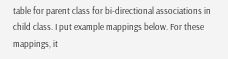table for parent class for bi-directional associations in child class. I put example mappings below. For these mappings, it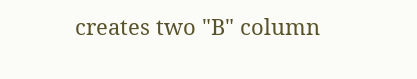creates two "B" column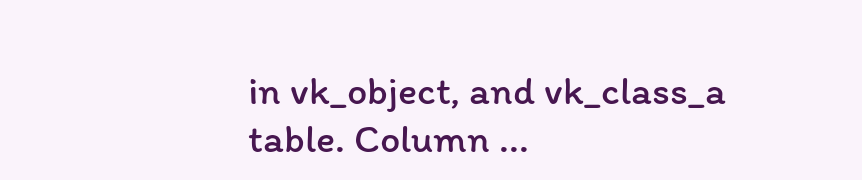in vk_object, and vk_class_a table. Column ...